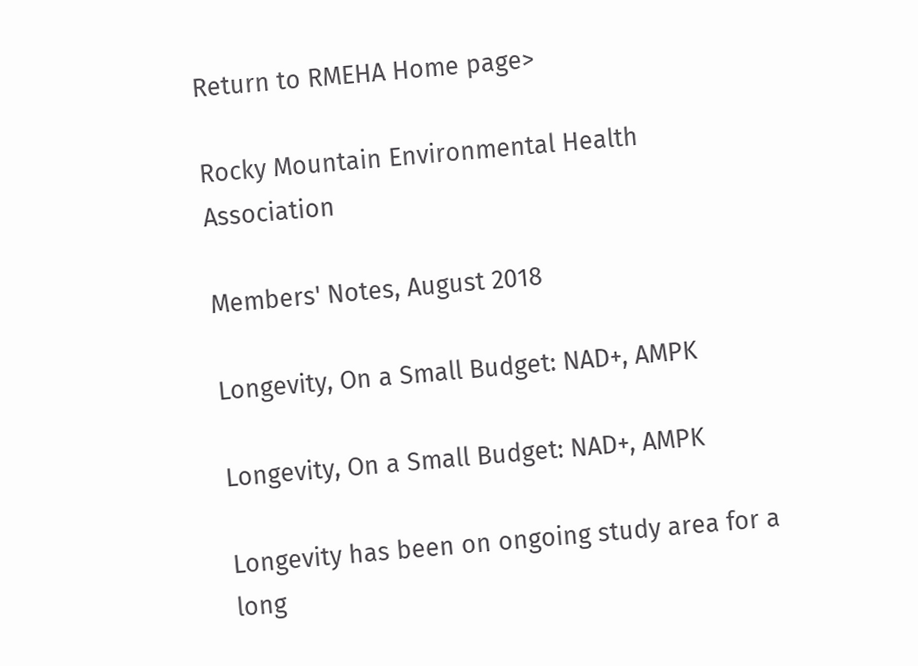Return to RMEHA Home page>

Rocky Mountain Environmental Health Association

Members' Notes, August 2018

Longevity, On a Small Budget: NAD+, AMPK

Longevity, On a Small Budget: NAD+, AMPK

Longevity has been on ongoing study area for a long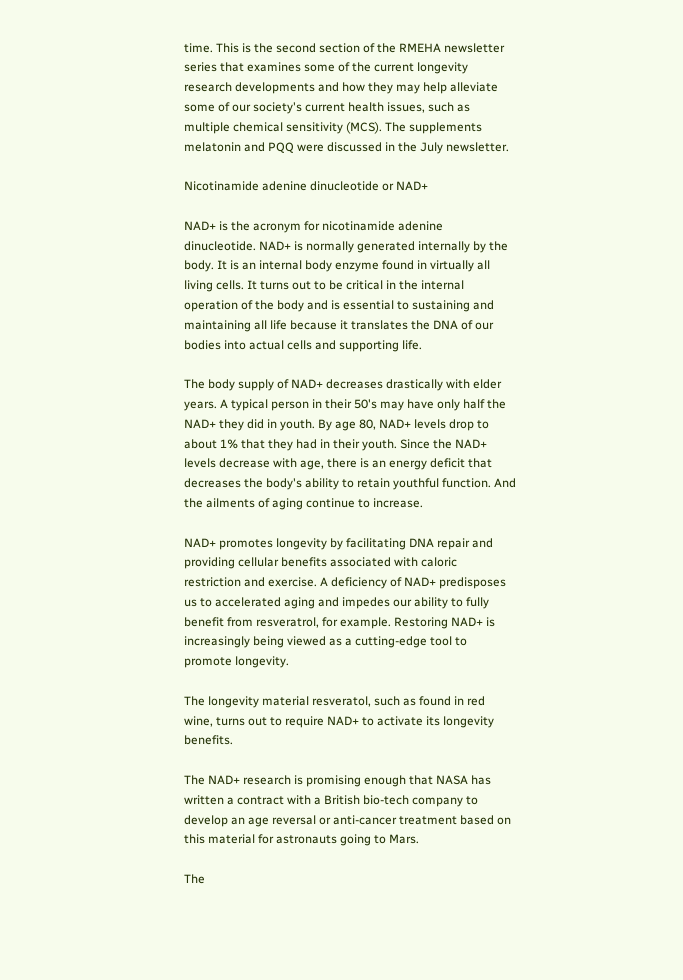time. This is the second section of the RMEHA newsletter series that examines some of the current longevity research developments and how they may help alleviate some of our society's current health issues, such as multiple chemical sensitivity (MCS). The supplements melatonin and PQQ were discussed in the July newsletter.

Nicotinamide adenine dinucleotide or NAD+

NAD+ is the acronym for nicotinamide adenine dinucleotide. NAD+ is normally generated internally by the body. It is an internal body enzyme found in virtually all living cells. It turns out to be critical in the internal operation of the body and is essential to sustaining and maintaining all life because it translates the DNA of our bodies into actual cells and supporting life.

The body supply of NAD+ decreases drastically with elder years. A typical person in their 50's may have only half the NAD+ they did in youth. By age 80, NAD+ levels drop to about 1% that they had in their youth. Since the NAD+ levels decrease with age, there is an energy deficit that decreases the body's ability to retain youthful function. And the ailments of aging continue to increase.

NAD+ promotes longevity by facilitating DNA repair and providing cellular benefits associated with caloric restriction and exercise. A deficiency of NAD+ predisposes us to accelerated aging and impedes our ability to fully benefit from resveratrol, for example. Restoring NAD+ is increasingly being viewed as a cutting-edge tool to promote longevity.

The longevity material resveratol, such as found in red wine, turns out to require NAD+ to activate its longevity benefits.

The NAD+ research is promising enough that NASA has written a contract with a British bio-tech company to develop an age reversal or anti-cancer treatment based on this material for astronauts going to Mars.

The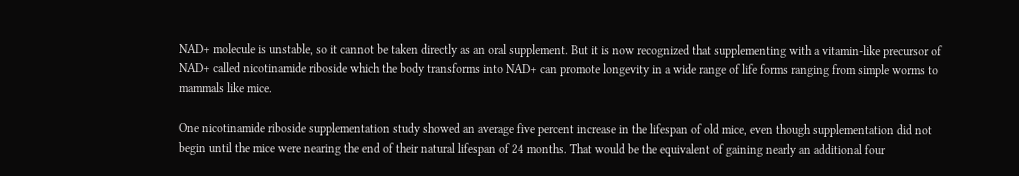NAD+ molecule is unstable, so it cannot be taken directly as an oral supplement. But it is now recognized that supplementing with a vitamin-like precursor of NAD+ called nicotinamide riboside which the body transforms into NAD+ can promote longevity in a wide range of life forms ranging from simple worms to mammals like mice.

One nicotinamide riboside supplementation study showed an average five percent increase in the lifespan of old mice, even though supplementation did not begin until the mice were nearing the end of their natural lifespan of 24 months. That would be the equivalent of gaining nearly an additional four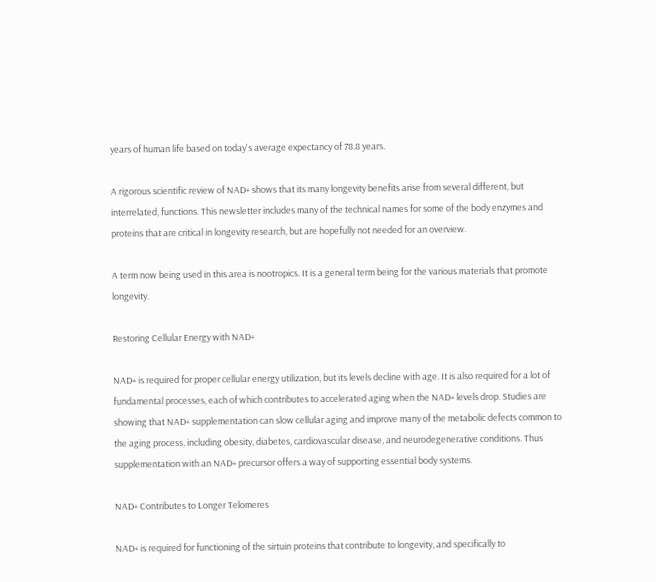years of human life based on today's average expectancy of 78.8 years.

A rigorous scientific review of NAD+ shows that its many longevity benefits arise from several different, but interrelated, functions. This newsletter includes many of the technical names for some of the body enzymes and proteins that are critical in longevity research, but are hopefully not needed for an overview.

A term now being used in this area is nootropics. It is a general term being for the various materials that promote longevity.

Restoring Cellular Energy with NAD+

NAD+ is required for proper cellular energy utilization, but its levels decline with age. It is also required for a lot of fundamental processes, each of which contributes to accelerated aging when the NAD+ levels drop. Studies are showing that NAD+ supplementation can slow cellular aging and improve many of the metabolic defects common to the aging process, including obesity, diabetes, cardiovascular disease, and neurodegenerative conditions. Thus supplementation with an NAD+ precursor offers a way of supporting essential body systems.

NAD+ Contributes to Longer Telomeres

NAD+ is required for functioning of the sirtuin proteins that contribute to longevity, and specifically to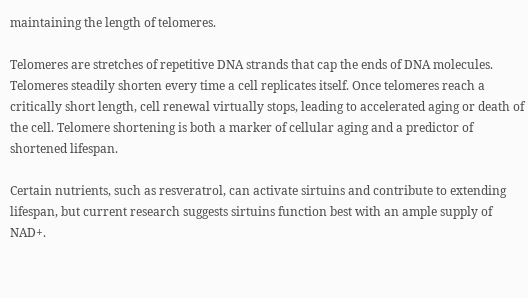maintaining the length of telomeres.

Telomeres are stretches of repetitive DNA strands that cap the ends of DNA molecules. Telomeres steadily shorten every time a cell replicates itself. Once telomeres reach a critically short length, cell renewal virtually stops, leading to accelerated aging or death of the cell. Telomere shortening is both a marker of cellular aging and a predictor of shortened lifespan.

Certain nutrients, such as resveratrol, can activate sirtuins and contribute to extending lifespan, but current research suggests sirtuins function best with an ample supply of NAD+.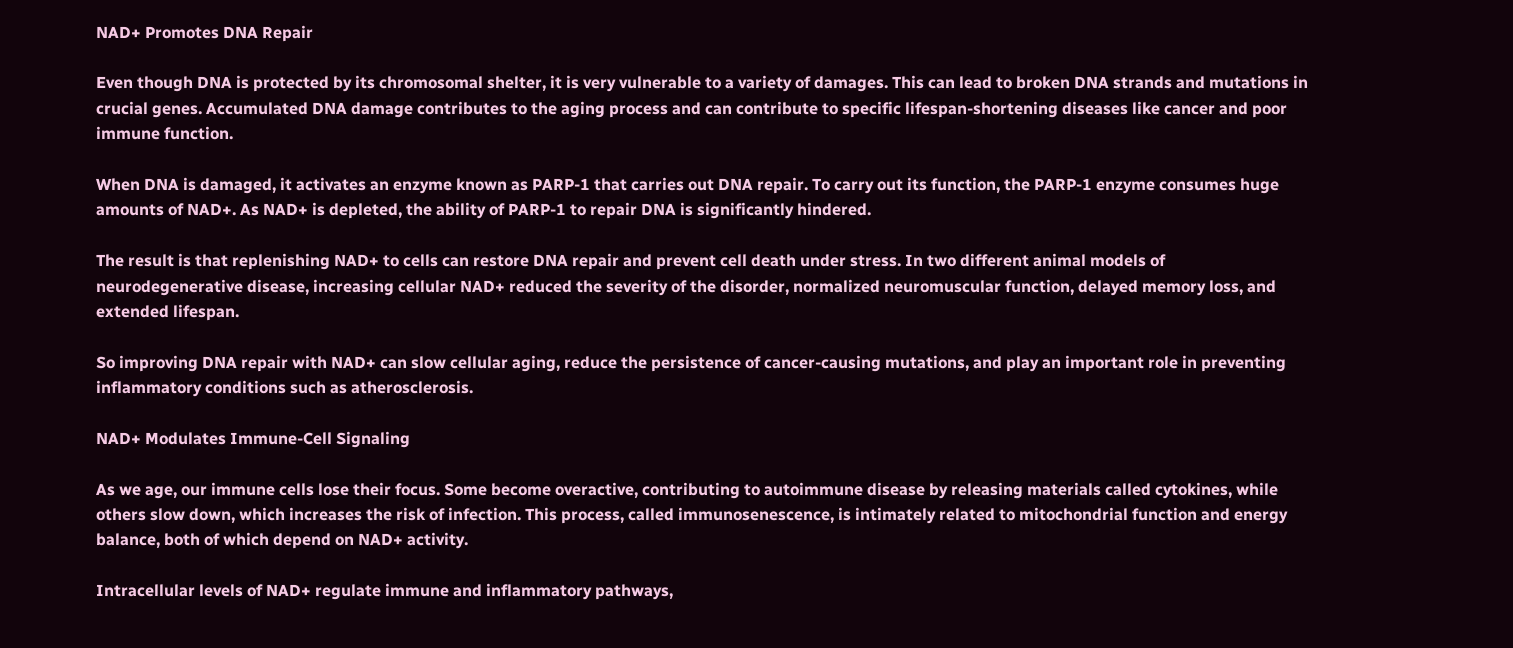NAD+ Promotes DNA Repair

Even though DNA is protected by its chromosomal shelter, it is very vulnerable to a variety of damages. This can lead to broken DNA strands and mutations in crucial genes. Accumulated DNA damage contributes to the aging process and can contribute to specific lifespan-shortening diseases like cancer and poor immune function.

When DNA is damaged, it activates an enzyme known as PARP-1 that carries out DNA repair. To carry out its function, the PARP-1 enzyme consumes huge amounts of NAD+. As NAD+ is depleted, the ability of PARP-1 to repair DNA is significantly hindered.

The result is that replenishing NAD+ to cells can restore DNA repair and prevent cell death under stress. In two different animal models of neurodegenerative disease, increasing cellular NAD+ reduced the severity of the disorder, normalized neuromuscular function, delayed memory loss, and extended lifespan.

So improving DNA repair with NAD+ can slow cellular aging, reduce the persistence of cancer-causing mutations, and play an important role in preventing inflammatory conditions such as atherosclerosis.

NAD+ Modulates Immune-Cell Signaling

As we age, our immune cells lose their focus. Some become overactive, contributing to autoimmune disease by releasing materials called cytokines, while others slow down, which increases the risk of infection. This process, called immunosenescence, is intimately related to mitochondrial function and energy balance, both of which depend on NAD+ activity.

Intracellular levels of NAD+ regulate immune and inflammatory pathways,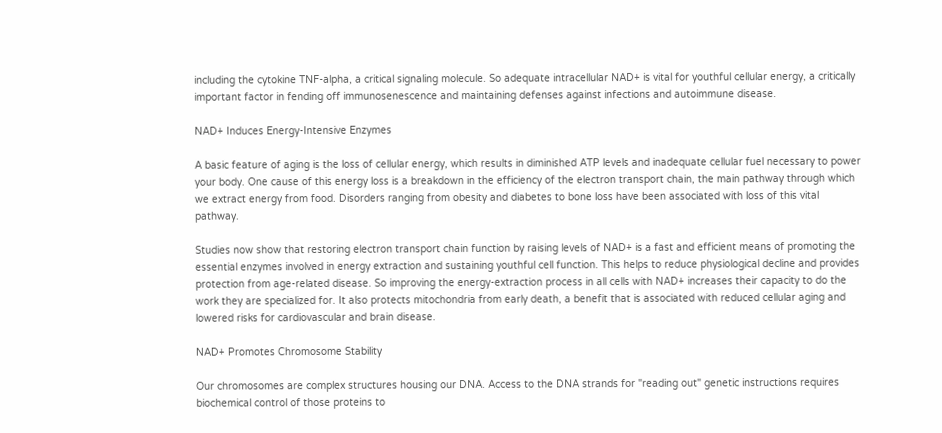including the cytokine TNF-alpha, a critical signaling molecule. So adequate intracellular NAD+ is vital for youthful cellular energy, a critically important factor in fending off immunosenescence and maintaining defenses against infections and autoimmune disease.

NAD+ Induces Energy-Intensive Enzymes

A basic feature of aging is the loss of cellular energy, which results in diminished ATP levels and inadequate cellular fuel necessary to power your body. One cause of this energy loss is a breakdown in the efficiency of the electron transport chain, the main pathway through which we extract energy from food. Disorders ranging from obesity and diabetes to bone loss have been associated with loss of this vital pathway.

Studies now show that restoring electron transport chain function by raising levels of NAD+ is a fast and efficient means of promoting the essential enzymes involved in energy extraction and sustaining youthful cell function. This helps to reduce physiological decline and provides protection from age-related disease. So improving the energy-extraction process in all cells with NAD+ increases their capacity to do the work they are specialized for. It also protects mitochondria from early death, a benefit that is associated with reduced cellular aging and lowered risks for cardiovascular and brain disease.

NAD+ Promotes Chromosome Stability

Our chromosomes are complex structures housing our DNA. Access to the DNA strands for "reading out" genetic instructions requires biochemical control of those proteins to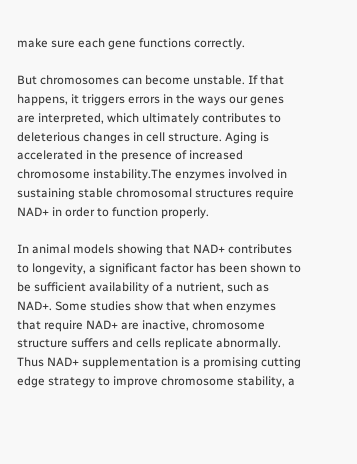make sure each gene functions correctly.

But chromosomes can become unstable. If that happens, it triggers errors in the ways our genes are interpreted, which ultimately contributes to deleterious changes in cell structure. Aging is accelerated in the presence of increased chromosome instability.The enzymes involved in sustaining stable chromosomal structures require NAD+ in order to function properly.

In animal models showing that NAD+ contributes to longevity, a significant factor has been shown to be sufficient availability of a nutrient, such as NAD+. Some studies show that when enzymes that require NAD+ are inactive, chromosome structure suffers and cells replicate abnormally. Thus NAD+ supplementation is a promising cutting edge strategy to improve chromosome stability, a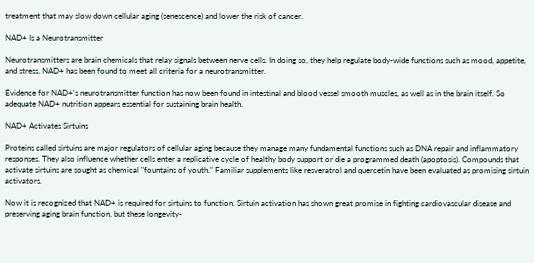treatment that may slow down cellular aging (senescence) and lower the risk of cancer.

NAD+ Is a Neurotransmitter

Neurotransmitters are brain chemicals that relay signals between nerve cells. In doing so, they help regulate body-wide functions such as mood, appetite, and stress. NAD+ has been found to meet all criteria for a neurotransmitter.

Evidence for NAD+'s neurotransmitter function has now been found in intestinal and blood vessel smooth muscles, as well as in the brain itself. So adequate NAD+ nutrition appears essential for sustaining brain health.

NAD+ Activates Sirtuins

Proteins called sirtuins are major regulators of cellular aging because they manage many fundamental functions such as DNA repair and inflammatory responses. They also influence whether cells enter a replicative cycle of healthy body support or die a programmed death (apoptosis). Compounds that activate sirtuins are sought as chemical "fountains of youth." Familiar supplements like resveratrol and quercetin have been evaluated as promising sirtuin activators.

Now it is recognized that NAD+ is required for sirtuins to function. Sirtuin activation has shown great promise in fighting cardiovascular disease and preserving aging brain function, but these longevity-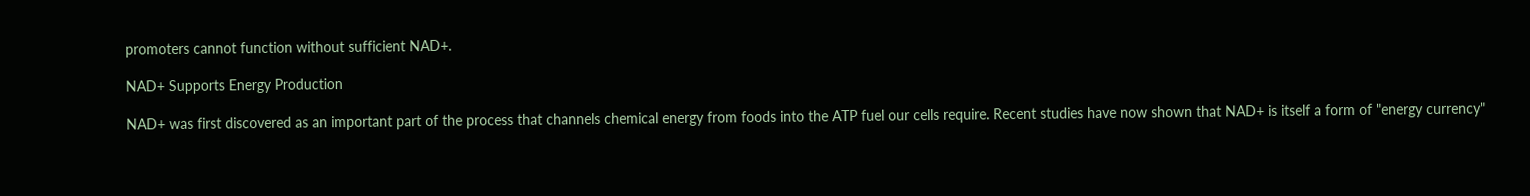promoters cannot function without sufficient NAD+.

NAD+ Supports Energy Production

NAD+ was first discovered as an important part of the process that channels chemical energy from foods into the ATP fuel our cells require. Recent studies have now shown that NAD+ is itself a form of "energy currency"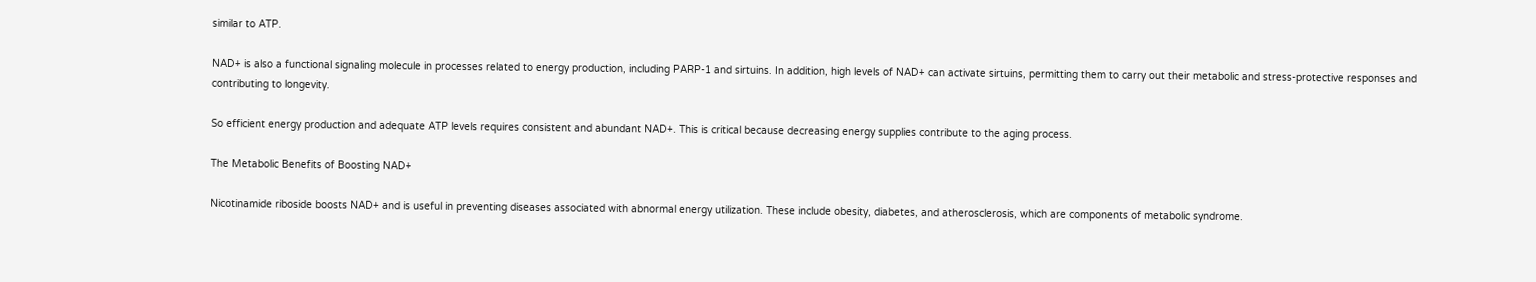similar to ATP.

NAD+ is also a functional signaling molecule in processes related to energy production, including PARP-1 and sirtuins. In addition, high levels of NAD+ can activate sirtuins, permitting them to carry out their metabolic and stress-protective responses and contributing to longevity.

So efficient energy production and adequate ATP levels requires consistent and abundant NAD+. This is critical because decreasing energy supplies contribute to the aging process.

The Metabolic Benefits of Boosting NAD+

Nicotinamide riboside boosts NAD+ and is useful in preventing diseases associated with abnormal energy utilization. These include obesity, diabetes, and atherosclerosis, which are components of metabolic syndrome.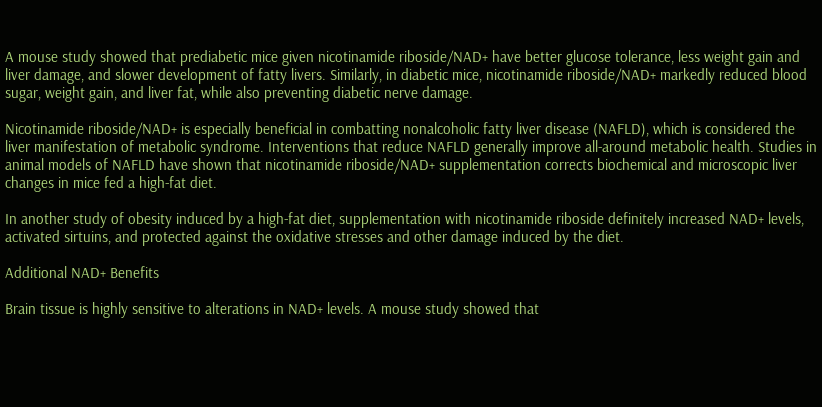A mouse study showed that prediabetic mice given nicotinamide riboside/NAD+ have better glucose tolerance, less weight gain and liver damage, and slower development of fatty livers. Similarly, in diabetic mice, nicotinamide riboside/NAD+ markedly reduced blood sugar, weight gain, and liver fat, while also preventing diabetic nerve damage.

Nicotinamide riboside/NAD+ is especially beneficial in combatting nonalcoholic fatty liver disease (NAFLD), which is considered the liver manifestation of metabolic syndrome. Interventions that reduce NAFLD generally improve all-around metabolic health. Studies in animal models of NAFLD have shown that nicotinamide riboside/NAD+ supplementation corrects biochemical and microscopic liver changes in mice fed a high-fat diet.

In another study of obesity induced by a high-fat diet, supplementation with nicotinamide riboside definitely increased NAD+ levels, activated sirtuins, and protected against the oxidative stresses and other damage induced by the diet.

Additional NAD+ Benefits

Brain tissue is highly sensitive to alterations in NAD+ levels. A mouse study showed that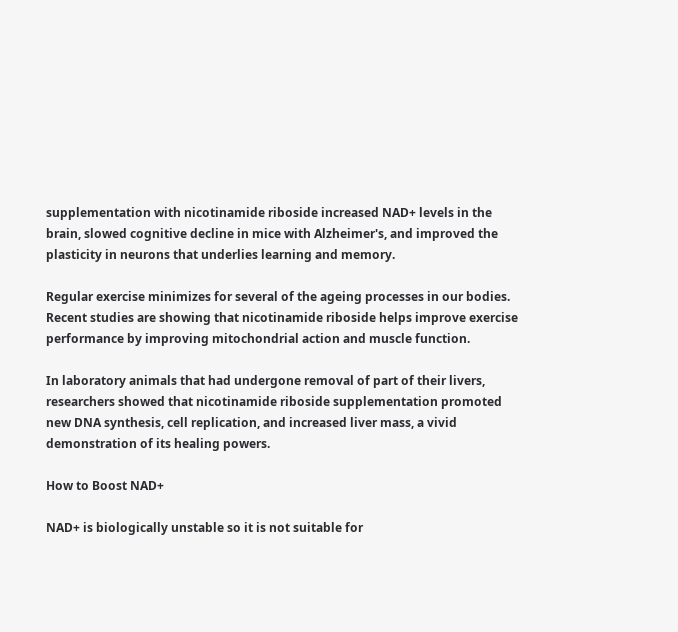supplementation with nicotinamide riboside increased NAD+ levels in the brain, slowed cognitive decline in mice with Alzheimer's, and improved the plasticity in neurons that underlies learning and memory.

Regular exercise minimizes for several of the ageing processes in our bodies. Recent studies are showing that nicotinamide riboside helps improve exercise performance by improving mitochondrial action and muscle function.

In laboratory animals that had undergone removal of part of their livers, researchers showed that nicotinamide riboside supplementation promoted new DNA synthesis, cell replication, and increased liver mass, a vivid demonstration of its healing powers.

How to Boost NAD+

NAD+ is biologically unstable so it is not suitable for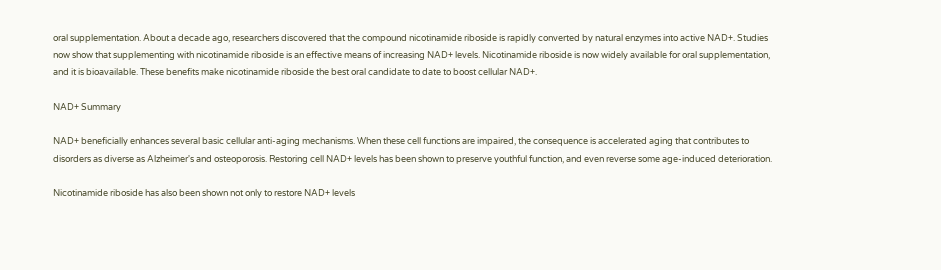oral supplementation. About a decade ago, researchers discovered that the compound nicotinamide riboside is rapidly converted by natural enzymes into active NAD+. Studies now show that supplementing with nicotinamide riboside is an effective means of increasing NAD+ levels. Nicotinamide riboside is now widely available for oral supplementation, and it is bioavailable. These benefits make nicotinamide riboside the best oral candidate to date to boost cellular NAD+.

NAD+ Summary

NAD+ beneficially enhances several basic cellular anti-aging mechanisms. When these cell functions are impaired, the consequence is accelerated aging that contributes to disorders as diverse as Alzheimer's and osteoporosis. Restoring cell NAD+ levels has been shown to preserve youthful function, and even reverse some age-induced deterioration.

Nicotinamide riboside has also been shown not only to restore NAD+ levels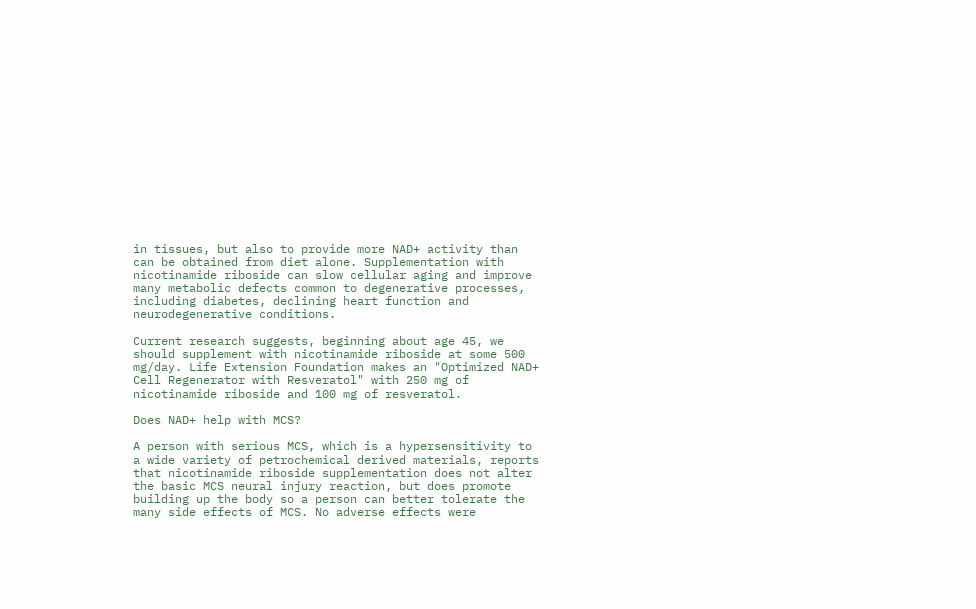in tissues, but also to provide more NAD+ activity than can be obtained from diet alone. Supplementation with nicotinamide riboside can slow cellular aging and improve many metabolic defects common to degenerative processes, including diabetes, declining heart function and neurodegenerative conditions.

Current research suggests, beginning about age 45, we should supplement with nicotinamide riboside at some 500 mg/day. Life Extension Foundation makes an "Optimized NAD+ Cell Regenerator with Resveratol" with 250 mg of nicotinamide riboside and 100 mg of resveratol.

Does NAD+ help with MCS?

A person with serious MCS, which is a hypersensitivity to a wide variety of petrochemical derived materials, reports that nicotinamide riboside supplementation does not alter the basic MCS neural injury reaction, but does promote building up the body so a person can better tolerate the many side effects of MCS. No adverse effects were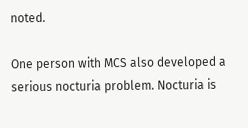noted.

One person with MCS also developed a serious nocturia problem. Nocturia is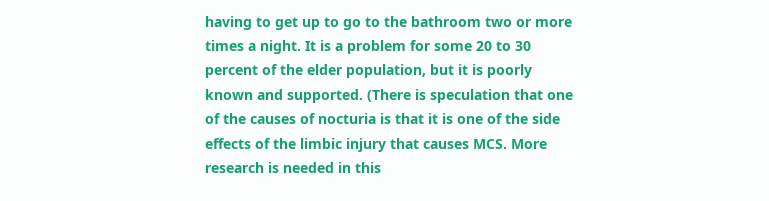having to get up to go to the bathroom two or more times a night. It is a problem for some 20 to 30 percent of the elder population, but it is poorly known and supported. (There is speculation that one of the causes of nocturia is that it is one of the side effects of the limbic injury that causes MCS. More research is needed in this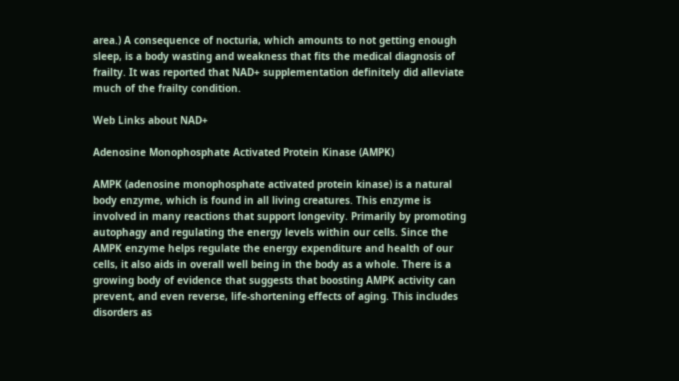area.) A consequence of nocturia, which amounts to not getting enough sleep, is a body wasting and weakness that fits the medical diagnosis of frailty. It was reported that NAD+ supplementation definitely did alleviate much of the frailty condition.

Web Links about NAD+

Adenosine Monophosphate Activated Protein Kinase (AMPK)

AMPK (adenosine monophosphate activated protein kinase) is a natural body enzyme, which is found in all living creatures. This enzyme is involved in many reactions that support longevity. Primarily by promoting autophagy and regulating the energy levels within our cells. Since the AMPK enzyme helps regulate the energy expenditure and health of our cells, it also aids in overall well being in the body as a whole. There is a growing body of evidence that suggests that boosting AMPK activity can prevent, and even reverse, life-shortening effects of aging. This includes disorders as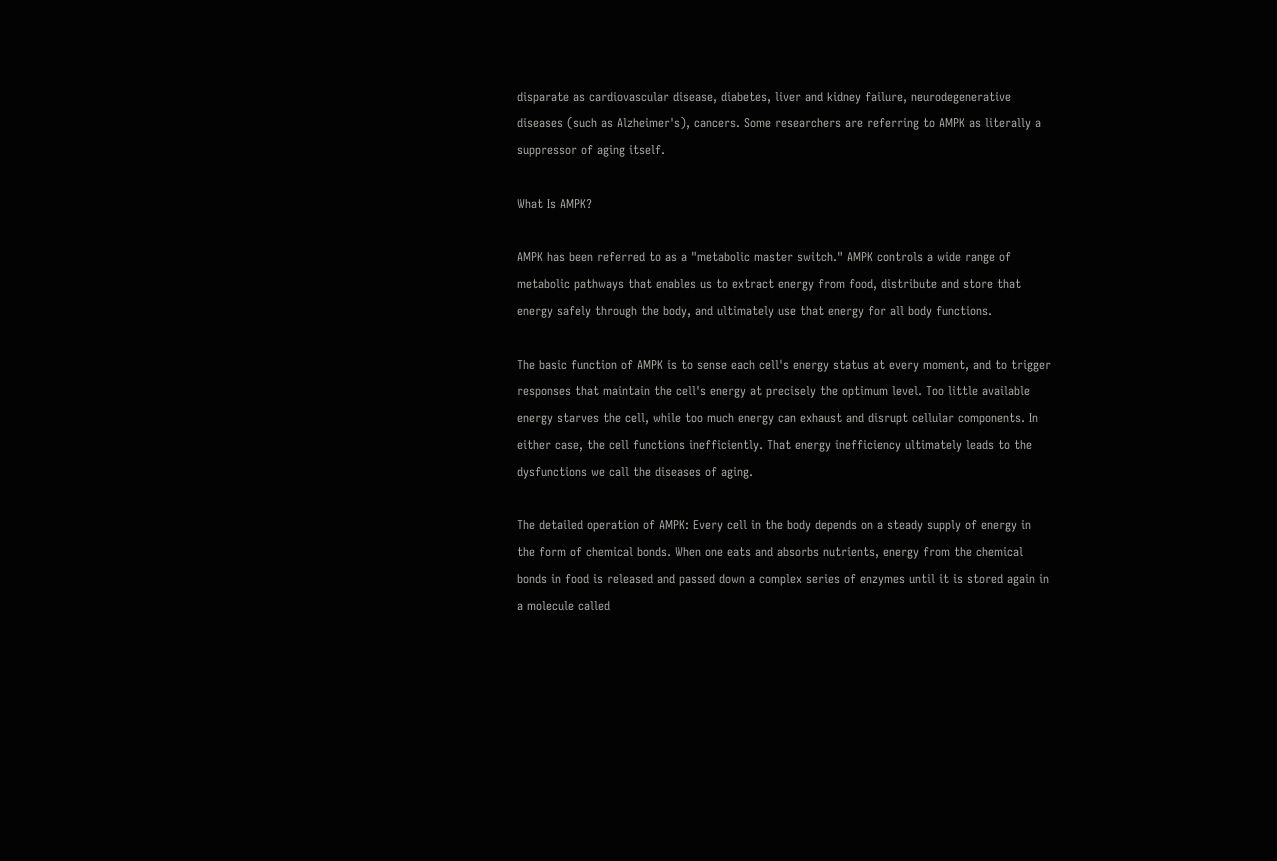disparate as cardiovascular disease, diabetes, liver and kidney failure, neurodegenerative diseases (such as Alzheimer's), cancers. Some researchers are referring to AMPK as literally a suppressor of aging itself.

What Is AMPK?

AMPK has been referred to as a "metabolic master switch." AMPK controls a wide range of metabolic pathways that enables us to extract energy from food, distribute and store that energy safely through the body, and ultimately use that energy for all body functions.

The basic function of AMPK is to sense each cell's energy status at every moment, and to trigger responses that maintain the cell's energy at precisely the optimum level. Too little available energy starves the cell, while too much energy can exhaust and disrupt cellular components. In either case, the cell functions inefficiently. That energy inefficiency ultimately leads to the dysfunctions we call the diseases of aging.

The detailed operation of AMPK: Every cell in the body depends on a steady supply of energy in the form of chemical bonds. When one eats and absorbs nutrients, energy from the chemical bonds in food is released and passed down a complex series of enzymes until it is stored again in a molecule called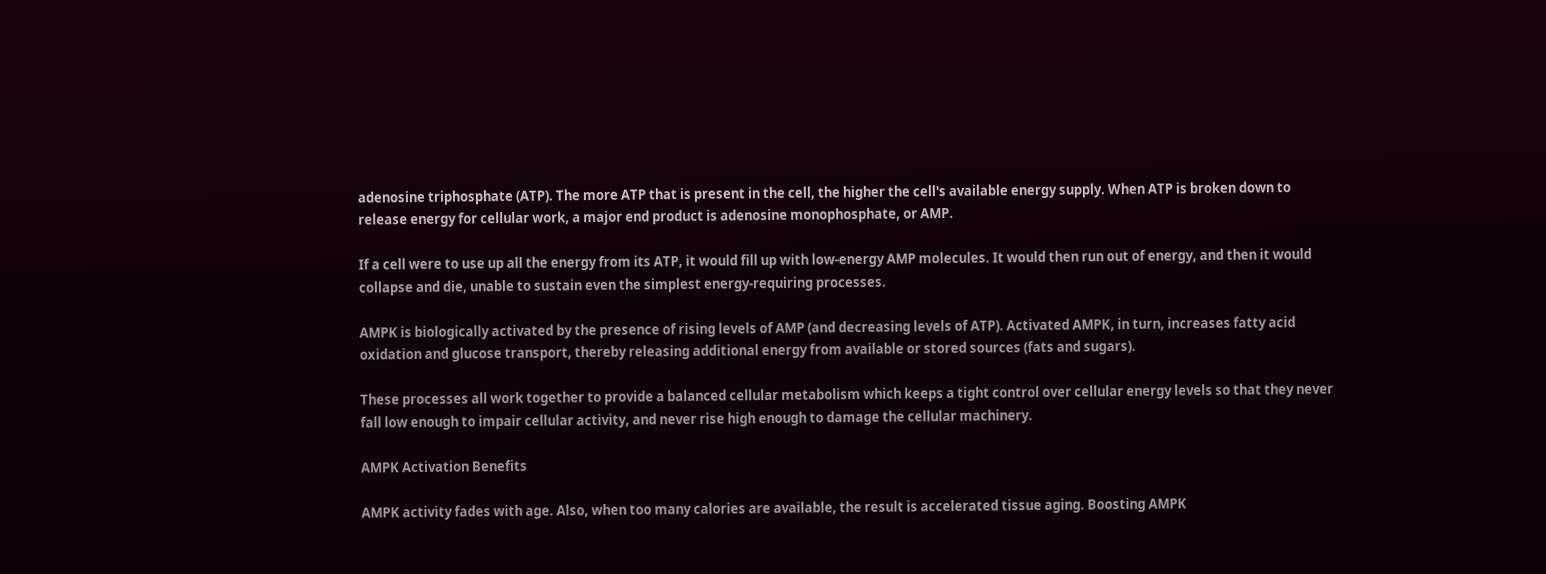adenosine triphosphate (ATP). The more ATP that is present in the cell, the higher the cell's available energy supply. When ATP is broken down to release energy for cellular work, a major end product is adenosine monophosphate, or AMP.

If a cell were to use up all the energy from its ATP, it would fill up with low-energy AMP molecules. It would then run out of energy, and then it would collapse and die, unable to sustain even the simplest energy-requiring processes.

AMPK is biologically activated by the presence of rising levels of AMP (and decreasing levels of ATP). Activated AMPK, in turn, increases fatty acid oxidation and glucose transport, thereby releasing additional energy from available or stored sources (fats and sugars).

These processes all work together to provide a balanced cellular metabolism which keeps a tight control over cellular energy levels so that they never fall low enough to impair cellular activity, and never rise high enough to damage the cellular machinery.

AMPK Activation Benefits

AMPK activity fades with age. Also, when too many calories are available, the result is accelerated tissue aging. Boosting AMPK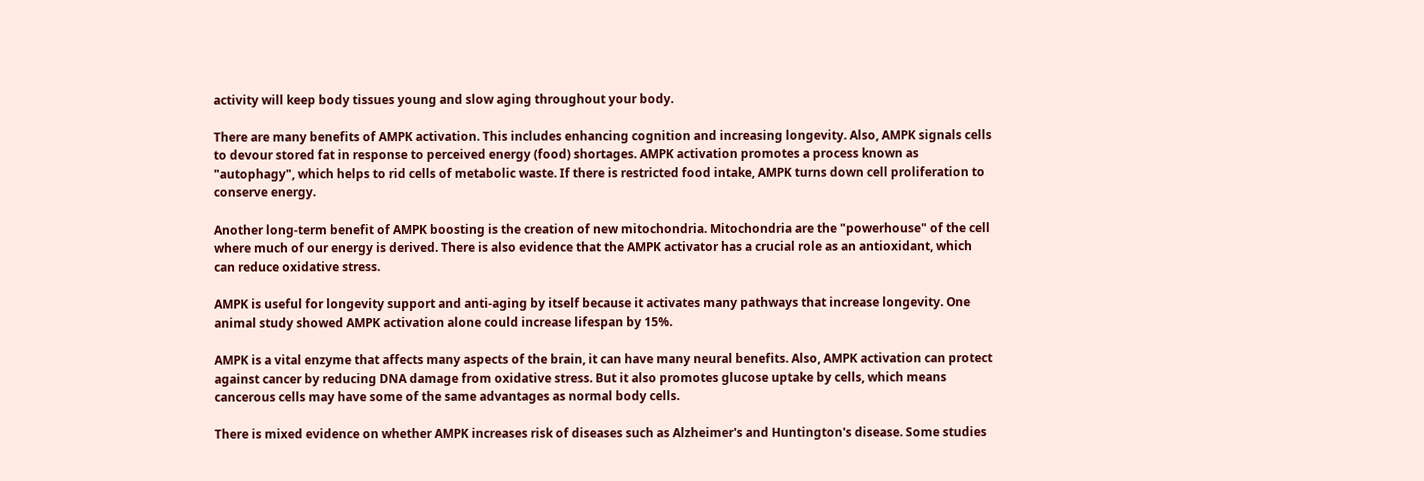activity will keep body tissues young and slow aging throughout your body.

There are many benefits of AMPK activation. This includes enhancing cognition and increasing longevity. Also, AMPK signals cells to devour stored fat in response to perceived energy (food) shortages. AMPK activation promotes a process known as "autophagy", which helps to rid cells of metabolic waste. If there is restricted food intake, AMPK turns down cell proliferation to conserve energy.

Another long-term benefit of AMPK boosting is the creation of new mitochondria. Mitochondria are the "powerhouse" of the cell where much of our energy is derived. There is also evidence that the AMPK activator has a crucial role as an antioxidant, which can reduce oxidative stress.

AMPK is useful for longevity support and anti-aging by itself because it activates many pathways that increase longevity. One animal study showed AMPK activation alone could increase lifespan by 15%.

AMPK is a vital enzyme that affects many aspects of the brain, it can have many neural benefits. Also, AMPK activation can protect against cancer by reducing DNA damage from oxidative stress. But it also promotes glucose uptake by cells, which means cancerous cells may have some of the same advantages as normal body cells.

There is mixed evidence on whether AMPK increases risk of diseases such as Alzheimer's and Huntington's disease. Some studies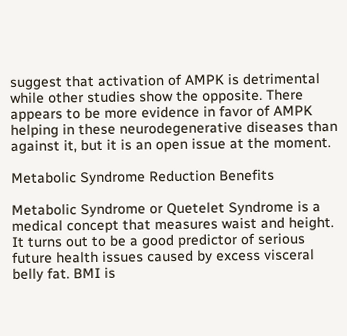suggest that activation of AMPK is detrimental while other studies show the opposite. There appears to be more evidence in favor of AMPK helping in these neurodegenerative diseases than against it, but it is an open issue at the moment.

Metabolic Syndrome Reduction Benefits

Metabolic Syndrome or Quetelet Syndrome is a medical concept that measures waist and height. It turns out to be a good predictor of serious future health issues caused by excess visceral belly fat. BMI is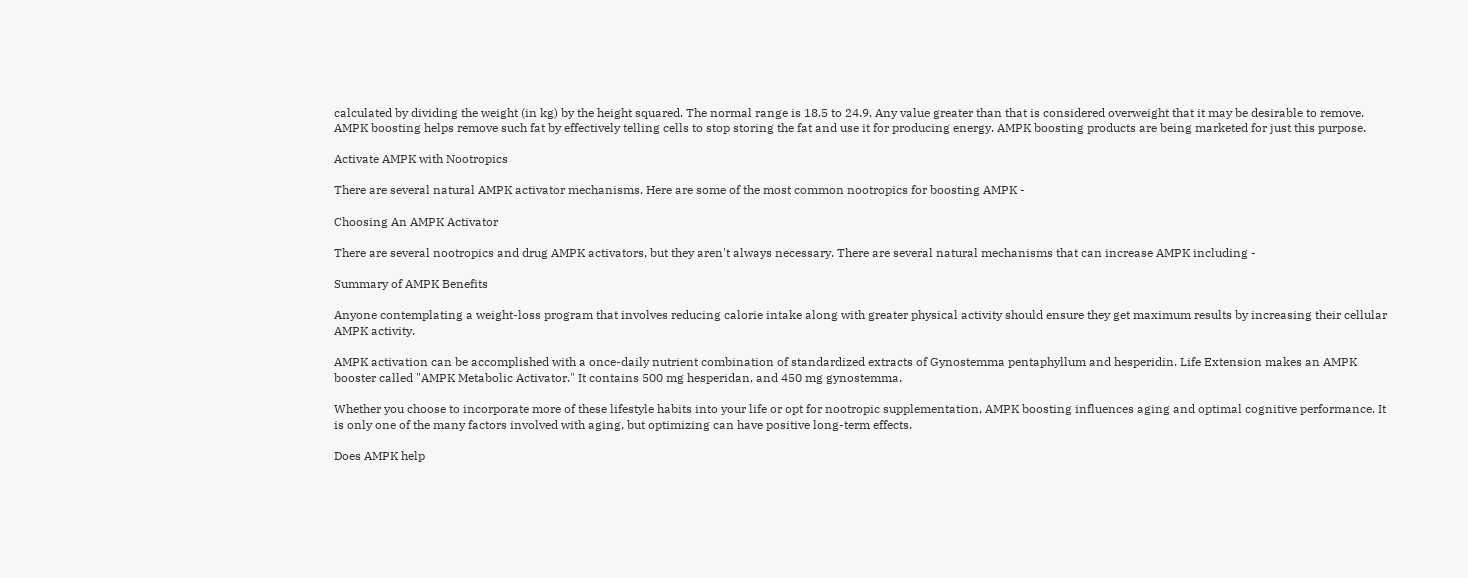calculated by dividing the weight (in kg) by the height squared. The normal range is 18.5 to 24.9. Any value greater than that is considered overweight that it may be desirable to remove. AMPK boosting helps remove such fat by effectively telling cells to stop storing the fat and use it for producing energy. AMPK boosting products are being marketed for just this purpose.

Activate AMPK with Nootropics

There are several natural AMPK activator mechanisms. Here are some of the most common nootropics for boosting AMPK -

Choosing An AMPK Activator

There are several nootropics and drug AMPK activators, but they aren't always necessary. There are several natural mechanisms that can increase AMPK including -

Summary of AMPK Benefits

Anyone contemplating a weight-loss program that involves reducing calorie intake along with greater physical activity should ensure they get maximum results by increasing their cellular AMPK activity.

AMPK activation can be accomplished with a once-daily nutrient combination of standardized extracts of Gynostemma pentaphyllum and hesperidin. Life Extension makes an AMPK booster called "AMPK Metabolic Activator." It contains 500 mg hesperidan, and 450 mg gynostemma.

Whether you choose to incorporate more of these lifestyle habits into your life or opt for nootropic supplementation, AMPK boosting influences aging and optimal cognitive performance. It is only one of the many factors involved with aging, but optimizing can have positive long-term effects.

Does AMPK help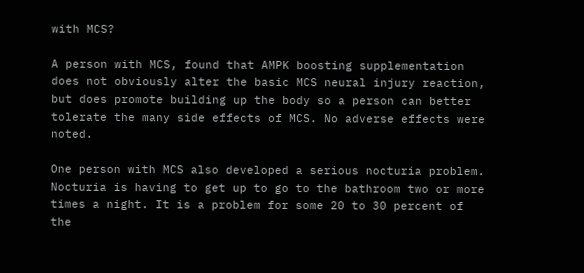with MCS?

A person with MCS, found that AMPK boosting supplementation does not obviously alter the basic MCS neural injury reaction, but does promote building up the body so a person can better tolerate the many side effects of MCS. No adverse effects were noted.

One person with MCS also developed a serious nocturia problem. Nocturia is having to get up to go to the bathroom two or more times a night. It is a problem for some 20 to 30 percent of the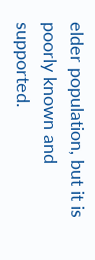elder population, but it is poorly known and supported.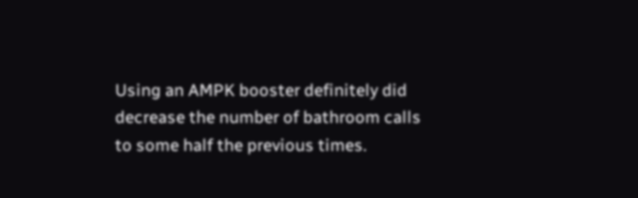Using an AMPK booster definitely did decrease the number of bathroom calls to some half the previous times.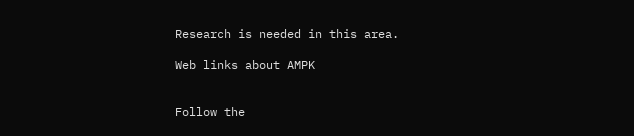Research is needed in this area.

Web links about AMPK


Follow the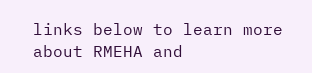links below to learn more about RMEHA and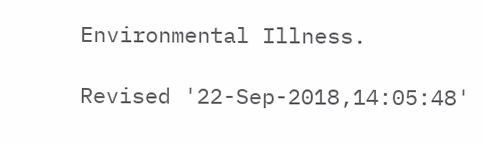Environmental Illness.

Revised '22-Sep-2018,14:05:48'